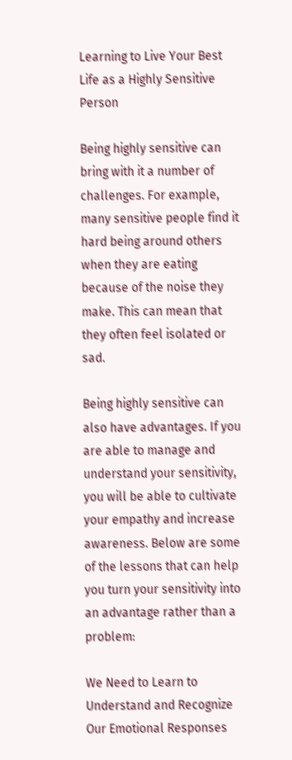Learning to Live Your Best Life as a Highly Sensitive Person

Being highly sensitive can bring with it a number of challenges. For example, many sensitive people find it hard being around others when they are eating because of the noise they make. This can mean that they often feel isolated or sad.

Being highly sensitive can also have advantages. If you are able to manage and understand your sensitivity, you will be able to cultivate your empathy and increase awareness. Below are some of the lessons that can help you turn your sensitivity into an advantage rather than a problem:

We Need to Learn to Understand and Recognize Our Emotional Responses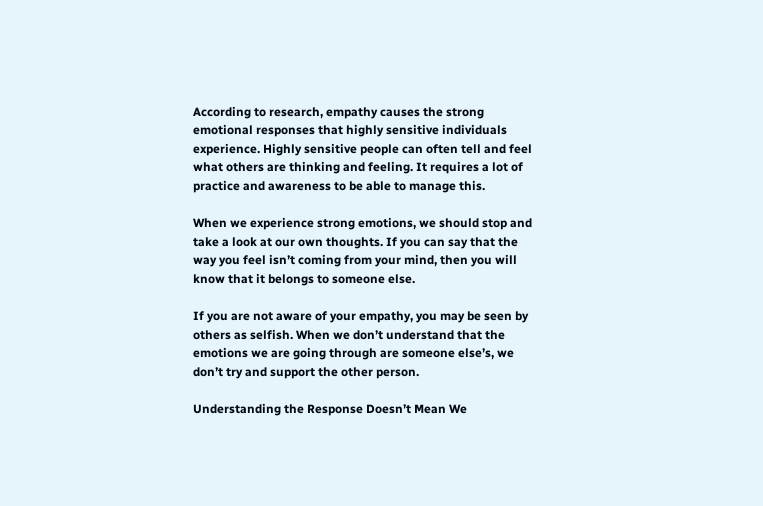According to research, empathy causes the strong emotional responses that highly sensitive individuals experience. Highly sensitive people can often tell and feel what others are thinking and feeling. It requires a lot of practice and awareness to be able to manage this.

When we experience strong emotions, we should stop and take a look at our own thoughts. If you can say that the way you feel isn’t coming from your mind, then you will know that it belongs to someone else.

If you are not aware of your empathy, you may be seen by others as selfish. When we don’t understand that the emotions we are going through are someone else’s, we don’t try and support the other person.

Understanding the Response Doesn’t Mean We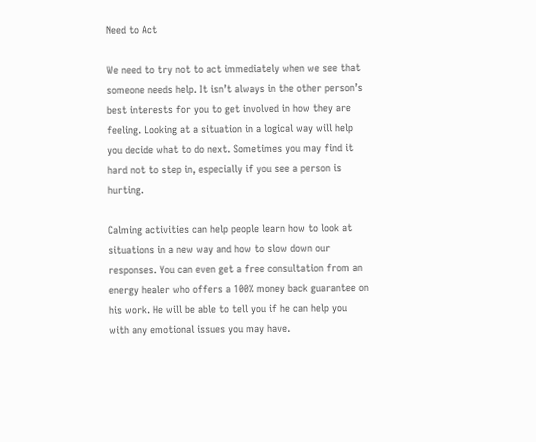Need to Act

We need to try not to act immediately when we see that someone needs help. It isn’t always in the other person’s best interests for you to get involved in how they are feeling. Looking at a situation in a logical way will help you decide what to do next. Sometimes you may find it hard not to step in, especially if you see a person is hurting.

Calming activities can help people learn how to look at situations in a new way and how to slow down our responses. You can even get a free consultation from an energy healer who offers a 100% money back guarantee on his work. He will be able to tell you if he can help you with any emotional issues you may have.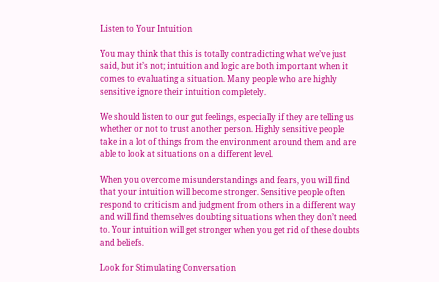Listen to Your Intuition

You may think that this is totally contradicting what we’ve just said, but it’s not; intuition and logic are both important when it comes to evaluating a situation. Many people who are highly sensitive ignore their intuition completely.

We should listen to our gut feelings, especially if they are telling us whether or not to trust another person. Highly sensitive people take in a lot of things from the environment around them and are able to look at situations on a different level.

When you overcome misunderstandings and fears, you will find that your intuition will become stronger. Sensitive people often respond to criticism and judgment from others in a different way and will find themselves doubting situations when they don’t need to. Your intuition will get stronger when you get rid of these doubts and beliefs.

Look for Stimulating Conversation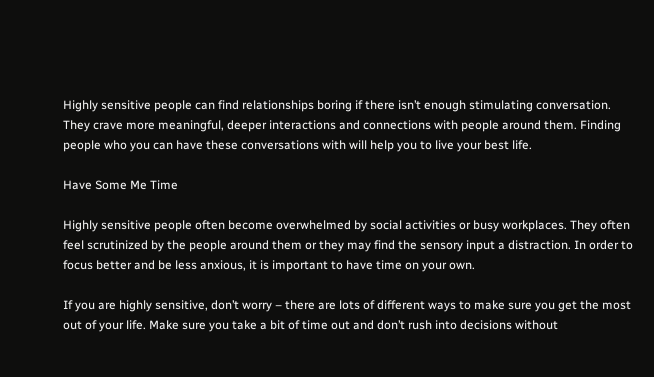Highly sensitive people can find relationships boring if there isn’t enough stimulating conversation. They crave more meaningful, deeper interactions and connections with people around them. Finding people who you can have these conversations with will help you to live your best life.

Have Some Me Time

Highly sensitive people often become overwhelmed by social activities or busy workplaces. They often feel scrutinized by the people around them or they may find the sensory input a distraction. In order to focus better and be less anxious, it is important to have time on your own.

If you are highly sensitive, don’t worry – there are lots of different ways to make sure you get the most out of your life. Make sure you take a bit of time out and don’t rush into decisions without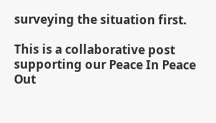surveying the situation first.

This is a collaborative post supporting our Peace In Peace Out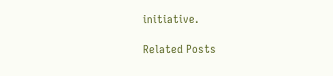initiative.

Related Posts